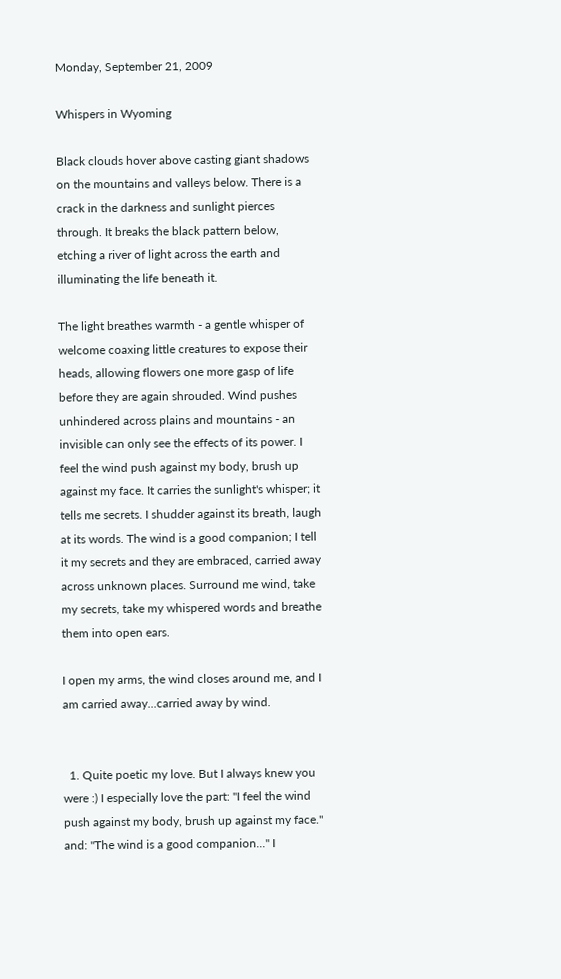Monday, September 21, 2009

Whispers in Wyoming

Black clouds hover above casting giant shadows on the mountains and valleys below. There is a crack in the darkness and sunlight pierces through. It breaks the black pattern below, etching a river of light across the earth and illuminating the life beneath it.

The light breathes warmth - a gentle whisper of welcome coaxing little creatures to expose their heads, allowing flowers one more gasp of life before they are again shrouded. Wind pushes unhindered across plains and mountains - an invisible can only see the effects of its power. I feel the wind push against my body, brush up against my face. It carries the sunlight's whisper; it tells me secrets. I shudder against its breath, laugh at its words. The wind is a good companion; I tell it my secrets and they are embraced, carried away across unknown places. Surround me wind, take my secrets, take my whispered words and breathe them into open ears.

I open my arms, the wind closes around me, and I am carried away...carried away by wind.


  1. Quite poetic my love. But I always knew you were :) I especially love the part: "I feel the wind push against my body, brush up against my face." and: "The wind is a good companion..." I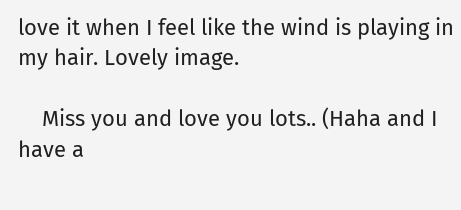love it when I feel like the wind is playing in my hair. Lovely image.

    Miss you and love you lots.. (Haha and I have a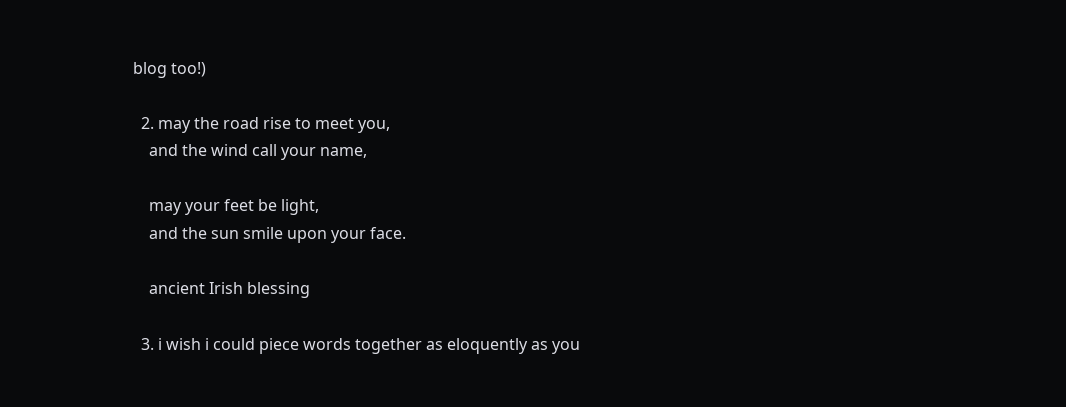blog too!)

  2. may the road rise to meet you,
    and the wind call your name,

    may your feet be light,
    and the sun smile upon your face.

    ancient Irish blessing

  3. i wish i could piece words together as eloquently as you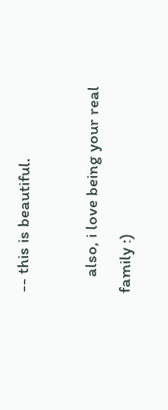-- this is beautiful.

    also, i love being your real family :)